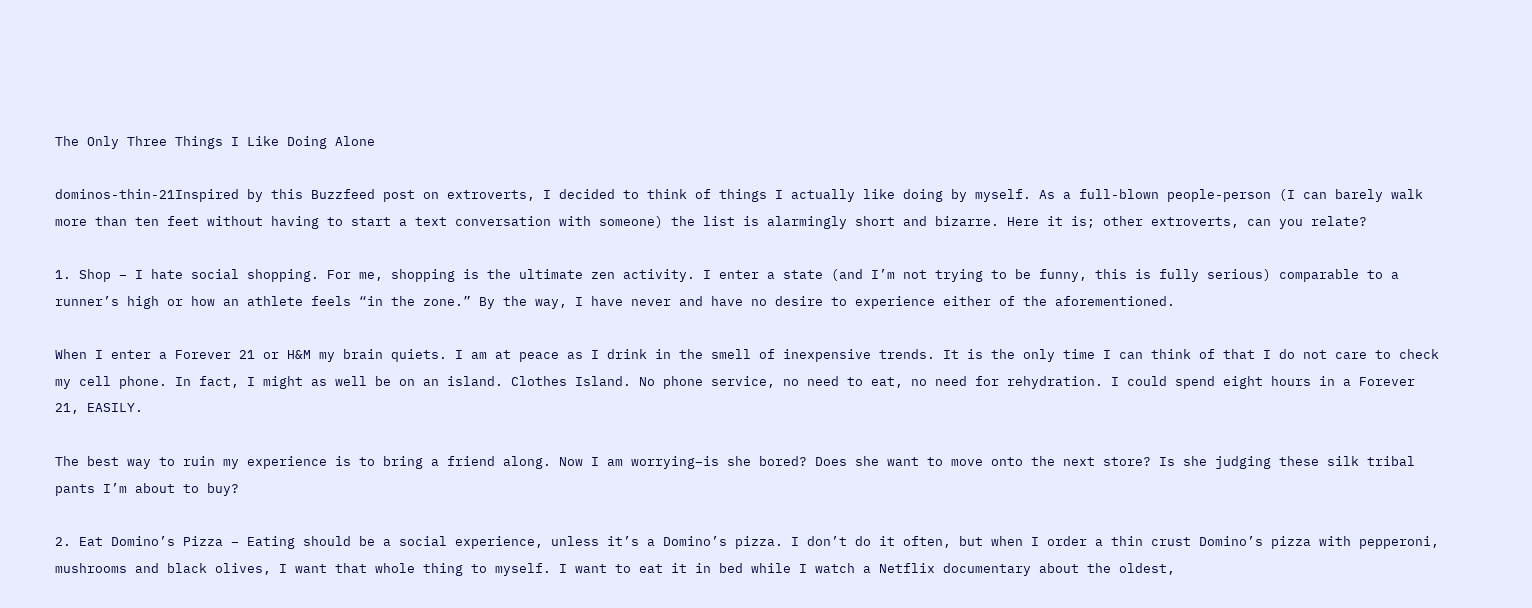The Only Three Things I Like Doing Alone

dominos-thin-21Inspired by this Buzzfeed post on extroverts, I decided to think of things I actually like doing by myself. As a full-blown people-person (I can barely walk more than ten feet without having to start a text conversation with someone) the list is alarmingly short and bizarre. Here it is; other extroverts, can you relate?

1. Shop – I hate social shopping. For me, shopping is the ultimate zen activity. I enter a state (and I’m not trying to be funny, this is fully serious) comparable to a runner’s high or how an athlete feels “in the zone.” By the way, I have never and have no desire to experience either of the aforementioned.

When I enter a Forever 21 or H&M my brain quiets. I am at peace as I drink in the smell of inexpensive trends. It is the only time I can think of that I do not care to check my cell phone. In fact, I might as well be on an island. Clothes Island. No phone service, no need to eat, no need for rehydration. I could spend eight hours in a Forever 21, EASILY.

The best way to ruin my experience is to bring a friend along. Now I am worrying–is she bored? Does she want to move onto the next store? Is she judging these silk tribal pants I’m about to buy?

2. Eat Domino’s Pizza – Eating should be a social experience, unless it’s a Domino’s pizza. I don’t do it often, but when I order a thin crust Domino’s pizza with pepperoni, mushrooms and black olives, I want that whole thing to myself. I want to eat it in bed while I watch a Netflix documentary about the oldest,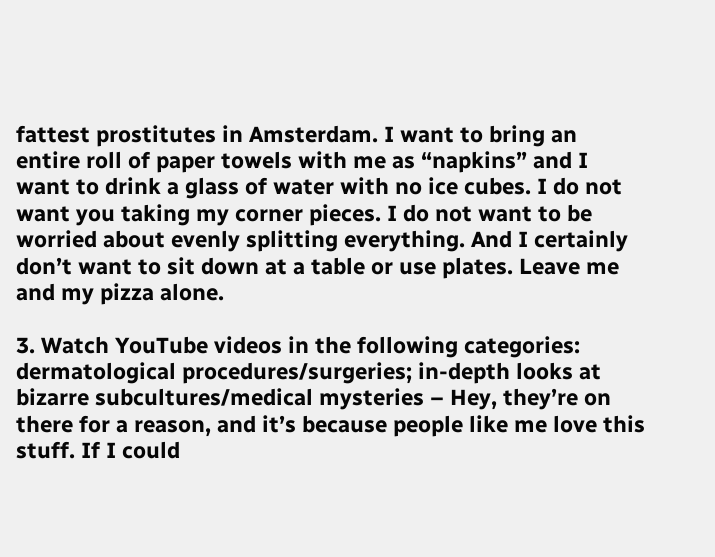fattest prostitutes in Amsterdam. I want to bring an entire roll of paper towels with me as “napkins” and I want to drink a glass of water with no ice cubes. I do not want you taking my corner pieces. I do not want to be worried about evenly splitting everything. And I certainly don’t want to sit down at a table or use plates. Leave me and my pizza alone.

3. Watch YouTube videos in the following categories: dermatological procedures/surgeries; in-depth looks at bizarre subcultures/medical mysteries – Hey, they’re on there for a reason, and it’s because people like me love this stuff. If I could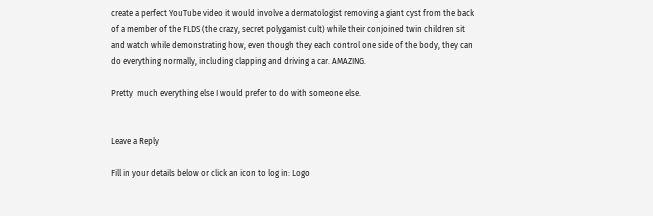create a perfect YouTube video it would involve a dermatologist removing a giant cyst from the back of a member of the FLDS (the crazy, secret polygamist cult) while their conjoined twin children sit and watch while demonstrating how, even though they each control one side of the body, they can do everything normally, including clapping and driving a car. AMAZING.

Pretty  much everything else I would prefer to do with someone else.


Leave a Reply

Fill in your details below or click an icon to log in: Logo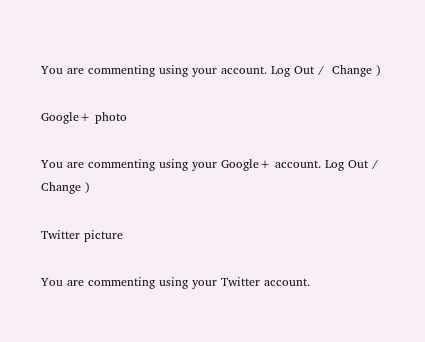You are commenting using your account. Log Out /  Change )

Google+ photo

You are commenting using your Google+ account. Log Out /  Change )

Twitter picture

You are commenting using your Twitter account.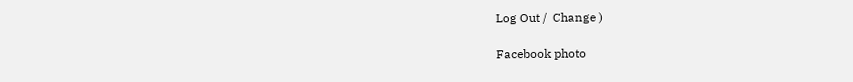Log Out /  Change )

Facebook photo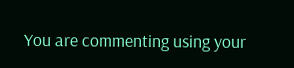You are commenting using your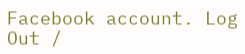Facebook account. Log Out /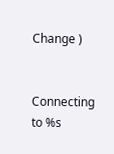Change )


Connecting to %s